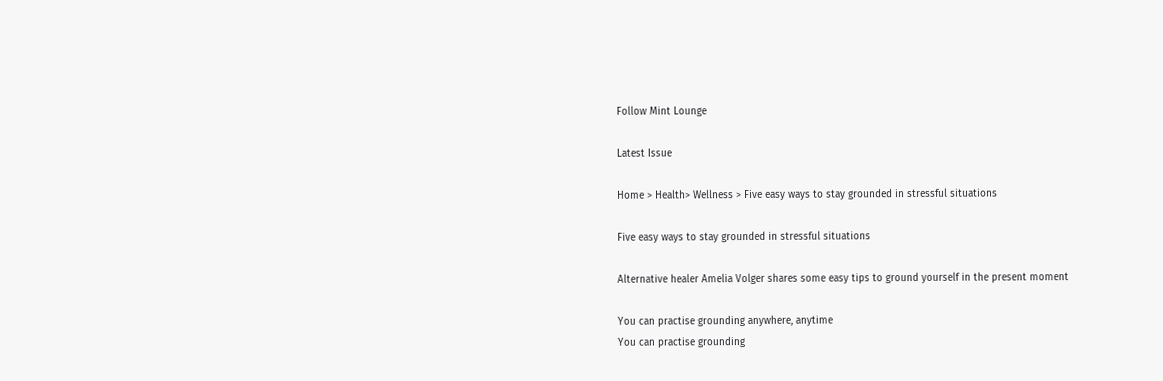Follow Mint Lounge

Latest Issue

Home > Health> Wellness > Five easy ways to stay grounded in stressful situations

Five easy ways to stay grounded in stressful situations

Alternative healer Amelia Volger shares some easy tips to ground yourself in the present moment

You can practise grounding anywhere, anytime
You can practise grounding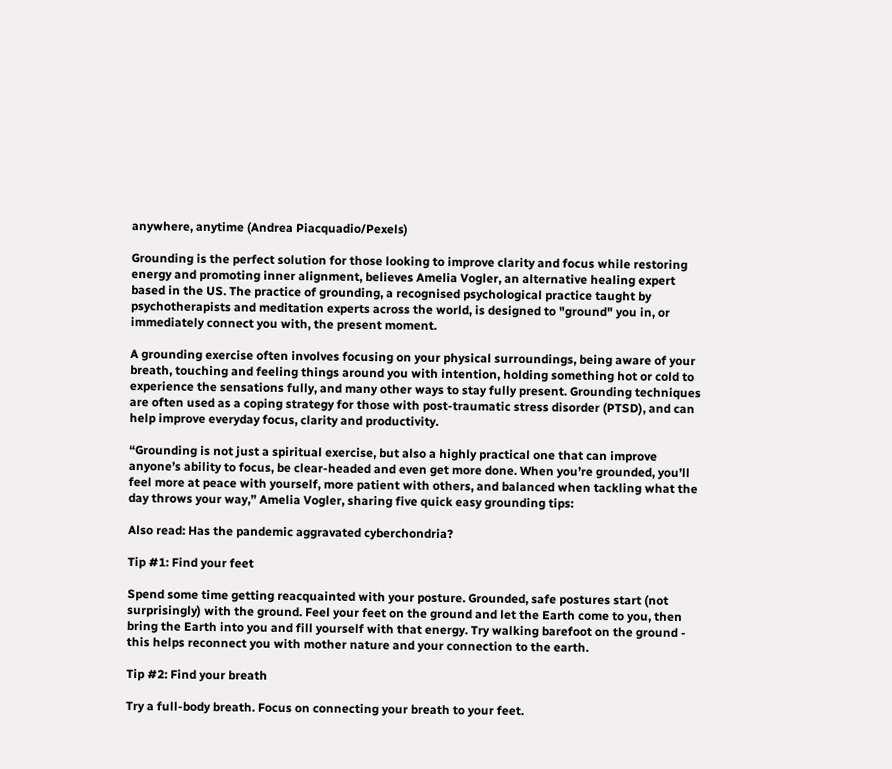anywhere, anytime (Andrea Piacquadio/Pexels)

Grounding is the perfect solution for those looking to improve clarity and focus while restoring energy and promoting inner alignment, believes Amelia Vogler, an alternative healing expert based in the US. The practice of grounding, a recognised psychological practice taught by psychotherapists and meditation experts across the world, is designed to "ground" you in, or immediately connect you with, the present moment.

A grounding exercise often involves focusing on your physical surroundings, being aware of your breath, touching and feeling things around you with intention, holding something hot or cold to experience the sensations fully, and many other ways to stay fully present. Grounding techniques are often used as a coping strategy for those with post-traumatic stress disorder (PTSD), and can help improve everyday focus, clarity and productivity.

“Grounding is not just a spiritual exercise, but also a highly practical one that can improve anyone’s ability to focus, be clear-headed and even get more done. When you’re grounded, you’ll feel more at peace with yourself, more patient with others, and balanced when tackling what the day throws your way,” Amelia Vogler, sharing five quick easy grounding tips:

Also read: Has the pandemic aggravated cyberchondria?

Tip #1: Find your feet

Spend some time getting reacquainted with your posture. Grounded, safe postures start (not surprisingly) with the ground. Feel your feet on the ground and let the Earth come to you, then bring the Earth into you and fill yourself with that energy. Try walking barefoot on the ground - this helps reconnect you with mother nature and your connection to the earth.

Tip #2: Find your breath

Try a full-body breath. Focus on connecting your breath to your feet.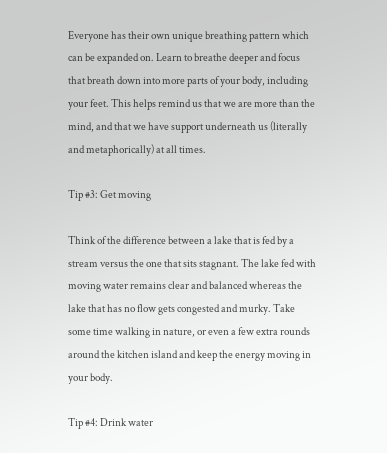Everyone has their own unique breathing pattern which can be expanded on. Learn to breathe deeper and focus that breath down into more parts of your body, including your feet. This helps remind us that we are more than the mind, and that we have support underneath us (literally and metaphorically) at all times.

Tip #3: Get moving

Think of the difference between a lake that is fed by a stream versus the one that sits stagnant. The lake fed with moving water remains clear and balanced whereas the lake that has no flow gets congested and murky. Take some time walking in nature, or even a few extra rounds around the kitchen island and keep the energy moving in your body.

Tip #4: Drink water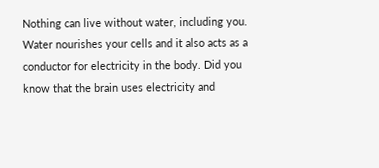Nothing can live without water, including you. Water nourishes your cells and it also acts as a conductor for electricity in the body. Did you know that the brain uses electricity and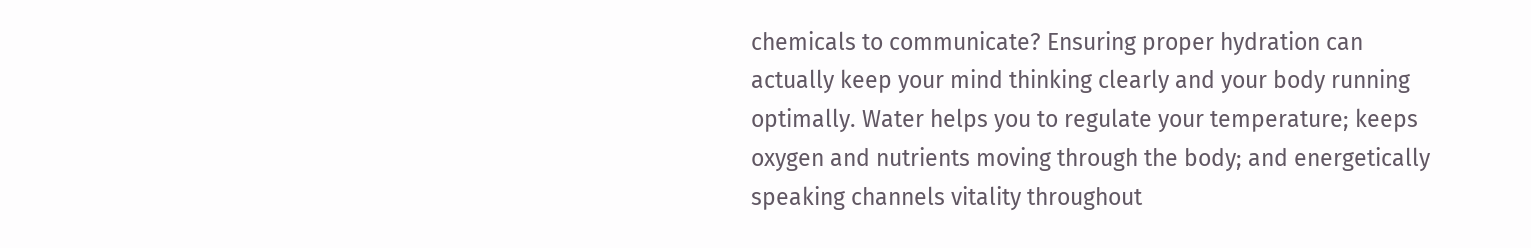chemicals to communicate? Ensuring proper hydration can actually keep your mind thinking clearly and your body running optimally. Water helps you to regulate your temperature; keeps oxygen and nutrients moving through the body; and energetically speaking channels vitality throughout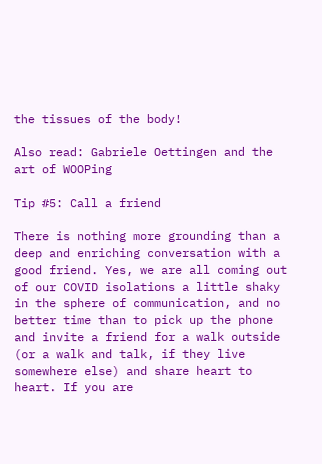the tissues of the body!

Also read: Gabriele Oettingen and the art of WOOPing

Tip #5: Call a friend

There is nothing more grounding than a deep and enriching conversation with a good friend. Yes, we are all coming out of our COVID isolations a little shaky in the sphere of communication, and no better time than to pick up the phone and invite a friend for a walk outside (or a walk and talk, if they live somewhere else) and share heart to heart. If you are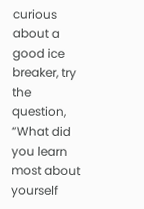curious about a good ice breaker, try the question, “What did you learn most about yourself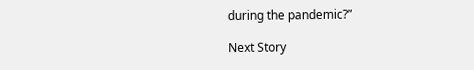during the pandemic?”

Next Story